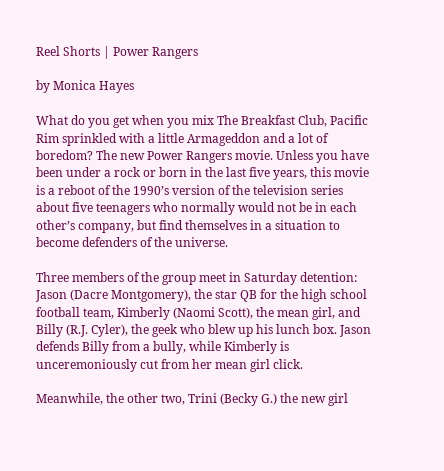Reel Shorts | Power Rangers

by Monica Hayes

What do you get when you mix The Breakfast Club, Pacific Rim sprinkled with a little Armageddon and a lot of boredom? The new Power Rangers movie. Unless you have been under a rock or born in the last five years, this movie is a reboot of the 1990’s version of the television series about five teenagers who normally would not be in each other’s company, but find themselves in a situation to become defenders of the universe.

Three members of the group meet in Saturday detention: Jason (Dacre Montgomery), the star QB for the high school football team, Kimberly (Naomi Scott), the mean girl, and Billy (R.J. Cyler), the geek who blew up his lunch box. Jason defends Billy from a bully, while Kimberly is unceremoniously cut from her mean girl click.

Meanwhile, the other two, Trini (Becky G.) the new girl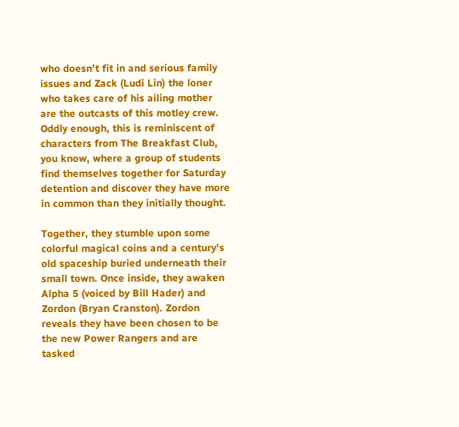who doesn’t fit in and serious family issues and Zack (Ludi Lin) the loner who takes care of his ailing mother are the outcasts of this motley crew. Oddly enough, this is reminiscent of characters from The Breakfast Club, you know, where a group of students find themselves together for Saturday detention and discover they have more in common than they initially thought.

Together, they stumble upon some colorful magical coins and a century’s old spaceship buried underneath their small town. Once inside, they awaken Alpha 5 (voiced by Bill Hader) and Zordon (Bryan Cranston). Zordon reveals they have been chosen to be the new Power Rangers and are tasked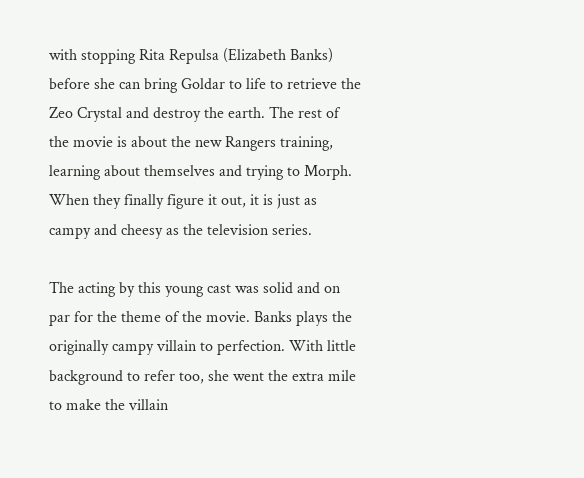with stopping Rita Repulsa (Elizabeth Banks) before she can bring Goldar to life to retrieve the Zeo Crystal and destroy the earth. The rest of the movie is about the new Rangers training, learning about themselves and trying to Morph. When they finally figure it out, it is just as campy and cheesy as the television series.

The acting by this young cast was solid and on par for the theme of the movie. Banks plays the originally campy villain to perfection. With little background to refer too, she went the extra mile to make the villain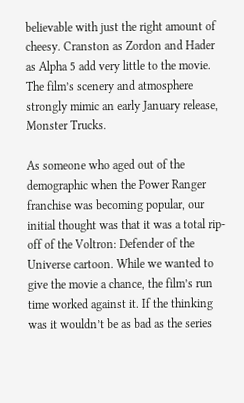believable with just the right amount of cheesy. Cranston as Zordon and Hader as Alpha 5 add very little to the movie. The film’s scenery and atmosphere strongly mimic an early January release, Monster Trucks.

As someone who aged out of the demographic when the Power Ranger franchise was becoming popular, our initial thought was that it was a total rip-off of the Voltron: Defender of the Universe cartoon. While we wanted to give the movie a chance, the film’s run time worked against it. If the thinking was it wouldn’t be as bad as the series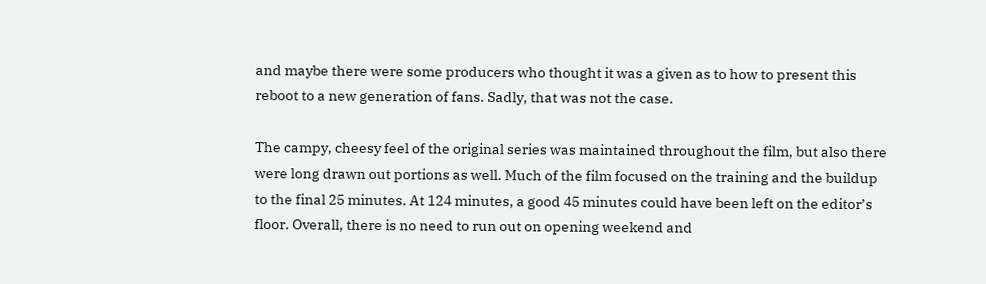and maybe there were some producers who thought it was a given as to how to present this reboot to a new generation of fans. Sadly, that was not the case.

The campy, cheesy feel of the original series was maintained throughout the film, but also there were long drawn out portions as well. Much of the film focused on the training and the buildup to the final 25 minutes. At 124 minutes, a good 45 minutes could have been left on the editor’s floor. Overall, there is no need to run out on opening weekend and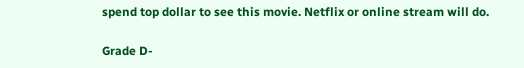spend top dollar to see this movie. Netflix or online stream will do.

Grade D-